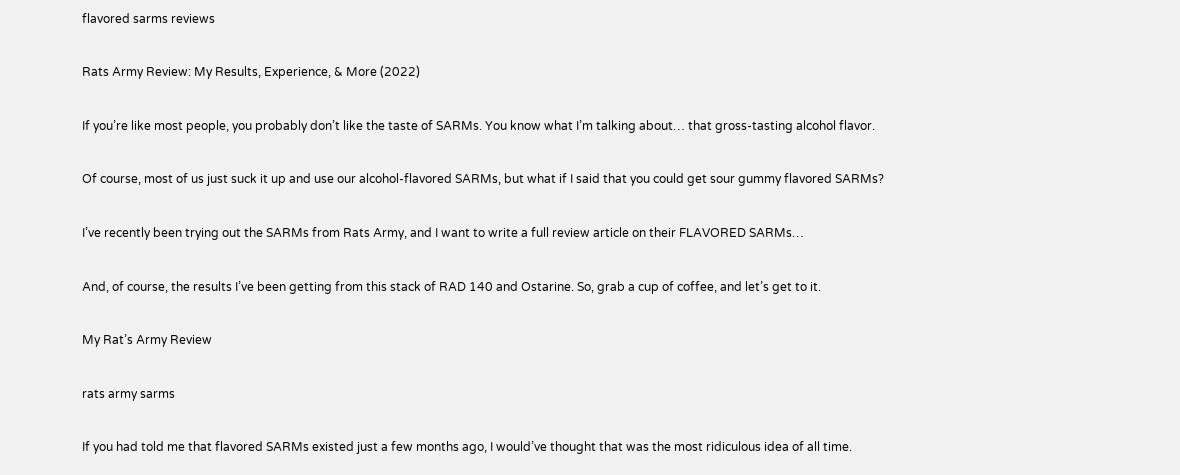flavored sarms reviews

Rats Army Review: My Results, Experience, & More (2022)

If you’re like most people, you probably don’t like the taste of SARMs. You know what I’m talking about… that gross-tasting alcohol flavor.

Of course, most of us just suck it up and use our alcohol-flavored SARMs, but what if I said that you could get sour gummy flavored SARMs?

I’ve recently been trying out the SARMs from Rats Army, and I want to write a full review article on their FLAVORED SARMs…

And, of course, the results I’ve been getting from this stack of RAD 140 and Ostarine. So, grab a cup of coffee, and let’s get to it.

My Rat’s Army Review

rats army sarms

If you had told me that flavored SARMs existed just a few months ago, I would’ve thought that was the most ridiculous idea of all time.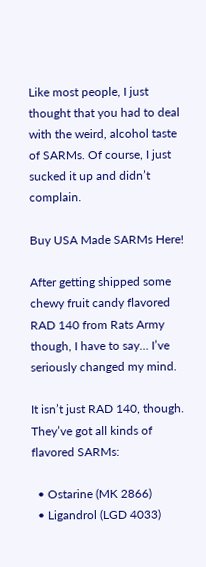Like most people, I just thought that you had to deal with the weird, alcohol taste of SARMs. Of course, I just sucked it up and didn’t complain.

Buy USA Made SARMs Here!

After getting shipped some chewy fruit candy flavored RAD 140 from Rats Army though, I have to say… I’ve seriously changed my mind.

It isn’t just RAD 140, though. They’ve got all kinds of flavored SARMs:

  • Ostarine (MK 2866)
  • Ligandrol (LGD 4033)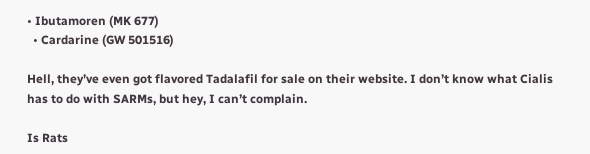• Ibutamoren (MK 677)
  • Cardarine (GW 501516)

Hell, they’ve even got flavored Tadalafil for sale on their website. I don’t know what Cialis has to do with SARMs, but hey, I can’t complain.

Is Rats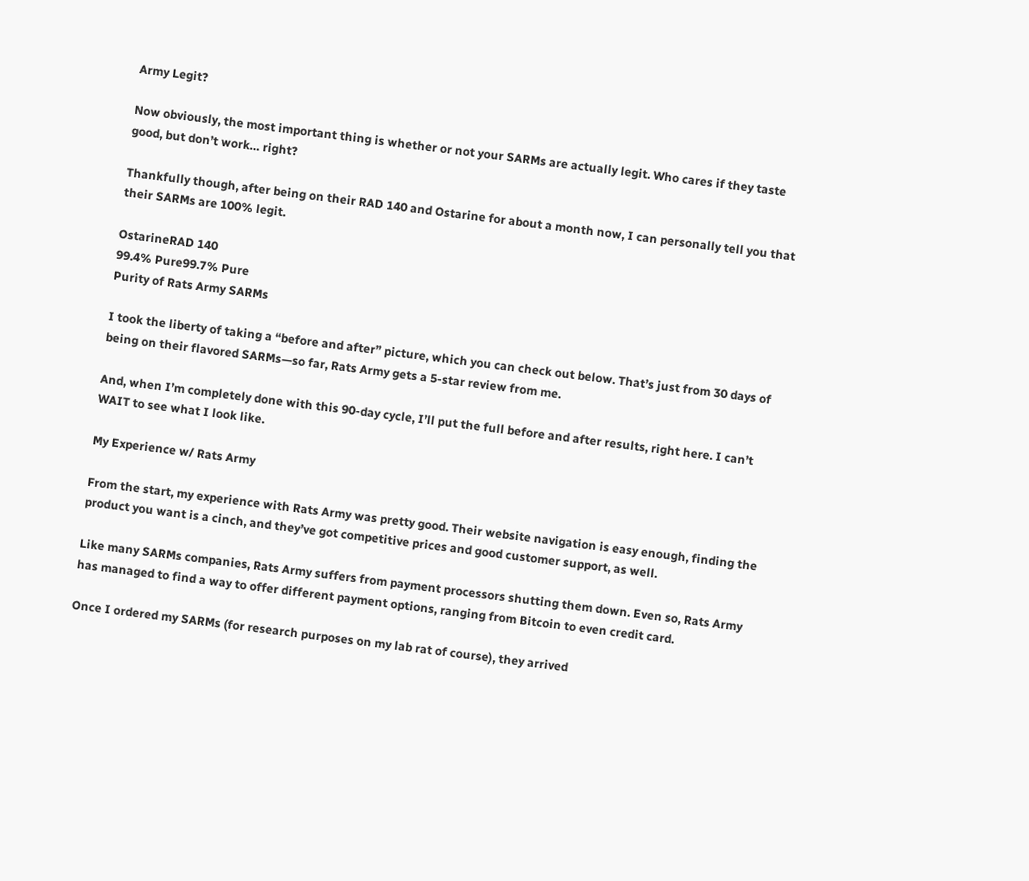Army Legit?

Now obviously, the most important thing is whether or not your SARMs are actually legit. Who cares if they taste good, but don’t work… right?

Thankfully though, after being on their RAD 140 and Ostarine for about a month now, I can personally tell you that their SARMs are 100% legit.

OstarineRAD 140
99.4% Pure99.7% Pure
Purity of Rats Army SARMs

I took the liberty of taking a “before and after” picture, which you can check out below. That’s just from 30 days of being on their flavored SARMs—so far, Rats Army gets a 5-star review from me.

And, when I’m completely done with this 90-day cycle, I’ll put the full before and after results, right here. I can’t WAIT to see what I look like.

My Experience w/ Rats Army

From the start, my experience with Rats Army was pretty good. Their website navigation is easy enough, finding the product you want is a cinch, and they’ve got competitive prices and good customer support, as well.

Like many SARMs companies, Rats Army suffers from payment processors shutting them down. Even so, Rats Army has managed to find a way to offer different payment options, ranging from Bitcoin to even credit card.

Once I ordered my SARMs (for research purposes on my lab rat of course), they arrived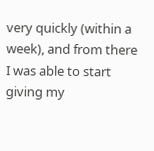very quickly (within a week), and from there I was able to start giving my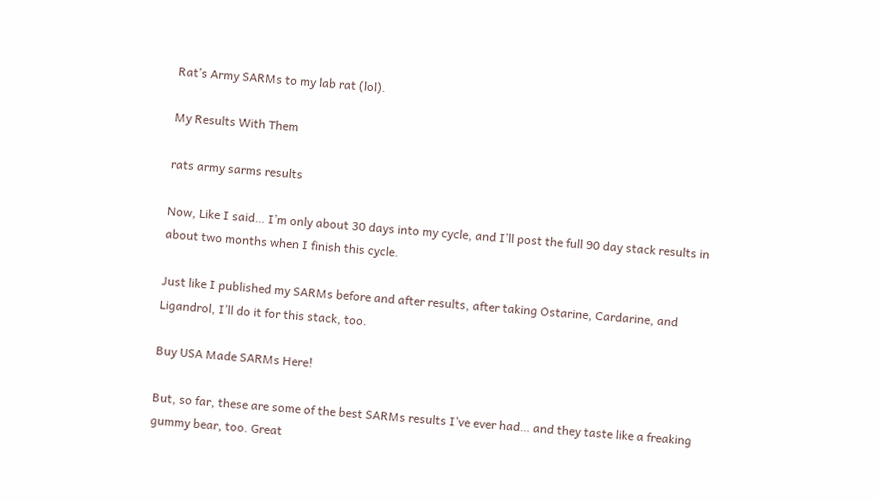Rat’s Army SARMs to my lab rat (lol).

My Results With Them

rats army sarms results

Now, Like I said… I’m only about 30 days into my cycle, and I’ll post the full 90 day stack results in about two months when I finish this cycle.

Just like I published my SARMs before and after results, after taking Ostarine, Cardarine, and Ligandrol, I’ll do it for this stack, too.

Buy USA Made SARMs Here!

But, so far, these are some of the best SARMs results I’ve ever had… and they taste like a freaking gummy bear, too. Great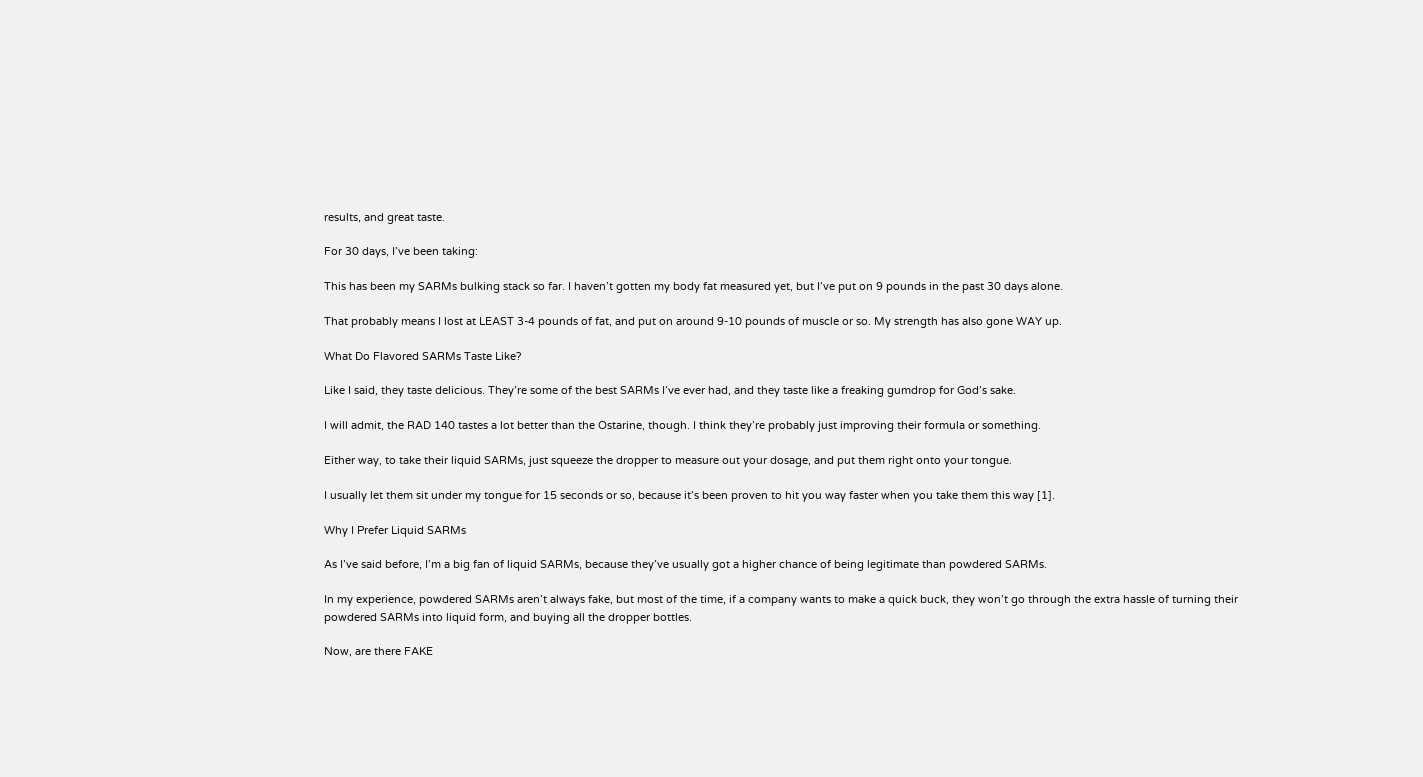results, and great taste.

For 30 days, I’ve been taking:

This has been my SARMs bulking stack so far. I haven’t gotten my body fat measured yet, but I’ve put on 9 pounds in the past 30 days alone.

That probably means I lost at LEAST 3-4 pounds of fat, and put on around 9-10 pounds of muscle or so. My strength has also gone WAY up.

What Do Flavored SARMs Taste Like?

Like I said, they taste delicious. They’re some of the best SARMs I’ve ever had, and they taste like a freaking gumdrop for God’s sake.

I will admit, the RAD 140 tastes a lot better than the Ostarine, though. I think they’re probably just improving their formula or something.

Either way, to take their liquid SARMs, just squeeze the dropper to measure out your dosage, and put them right onto your tongue.

I usually let them sit under my tongue for 15 seconds or so, because it’s been proven to hit you way faster when you take them this way [1].

Why I Prefer Liquid SARMs

As I’ve said before, I’m a big fan of liquid SARMs, because they’ve usually got a higher chance of being legitimate than powdered SARMs.

In my experience, powdered SARMs aren’t always fake, but most of the time, if a company wants to make a quick buck, they won’t go through the extra hassle of turning their powdered SARMs into liquid form, and buying all the dropper bottles.

Now, are there FAKE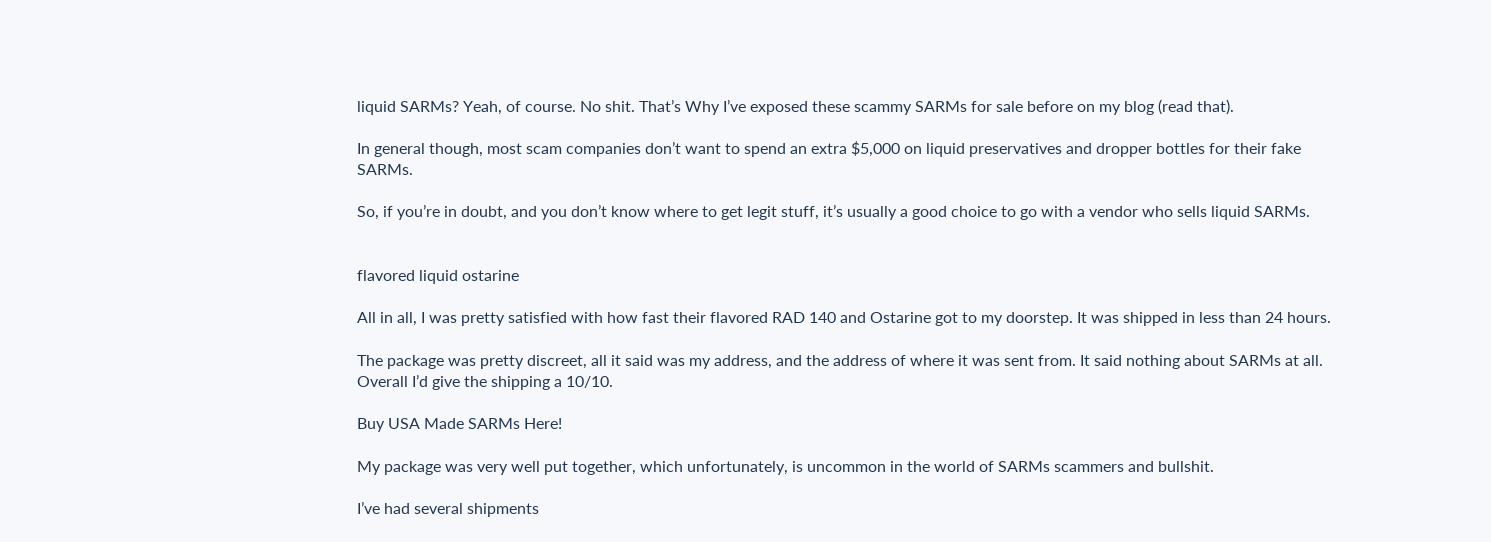liquid SARMs? Yeah, of course. No shit. That’s Why I’ve exposed these scammy SARMs for sale before on my blog (read that).

In general though, most scam companies don’t want to spend an extra $5,000 on liquid preservatives and dropper bottles for their fake SARMs.

So, if you’re in doubt, and you don’t know where to get legit stuff, it’s usually a good choice to go with a vendor who sells liquid SARMs.


flavored liquid ostarine

All in all, I was pretty satisfied with how fast their flavored RAD 140 and Ostarine got to my doorstep. It was shipped in less than 24 hours.

The package was pretty discreet, all it said was my address, and the address of where it was sent from. It said nothing about SARMs at all. Overall I’d give the shipping a 10/10.

Buy USA Made SARMs Here!

My package was very well put together, which unfortunately, is uncommon in the world of SARMs scammers and bullshit.

I’ve had several shipments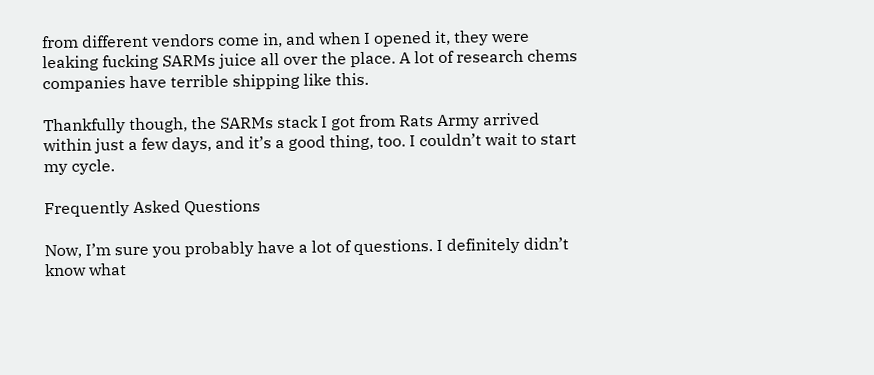from different vendors come in, and when I opened it, they were leaking fucking SARMs juice all over the place. A lot of research chems companies have terrible shipping like this.

Thankfully though, the SARMs stack I got from Rats Army arrived within just a few days, and it’s a good thing, too. I couldn’t wait to start my cycle.

Frequently Asked Questions

Now, I’m sure you probably have a lot of questions. I definitely didn’t know what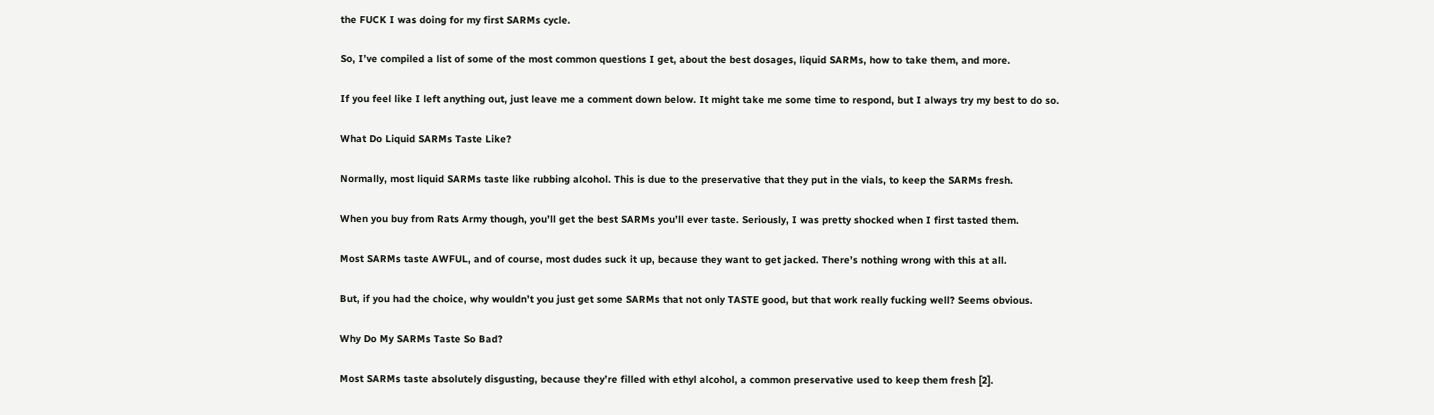the FUCK I was doing for my first SARMs cycle.

So, I’ve compiled a list of some of the most common questions I get, about the best dosages, liquid SARMs, how to take them, and more.

If you feel like I left anything out, just leave me a comment down below. It might take me some time to respond, but I always try my best to do so.

What Do Liquid SARMs Taste Like?

Normally, most liquid SARMs taste like rubbing alcohol. This is due to the preservative that they put in the vials, to keep the SARMs fresh.

When you buy from Rats Army though, you’ll get the best SARMs you’ll ever taste. Seriously, I was pretty shocked when I first tasted them.

Most SARMs taste AWFUL, and of course, most dudes suck it up, because they want to get jacked. There’s nothing wrong with this at all.

But, if you had the choice, why wouldn’t you just get some SARMs that not only TASTE good, but that work really fucking well? Seems obvious.

Why Do My SARMs Taste So Bad?

Most SARMs taste absolutely disgusting, because they’re filled with ethyl alcohol, a common preservative used to keep them fresh [2].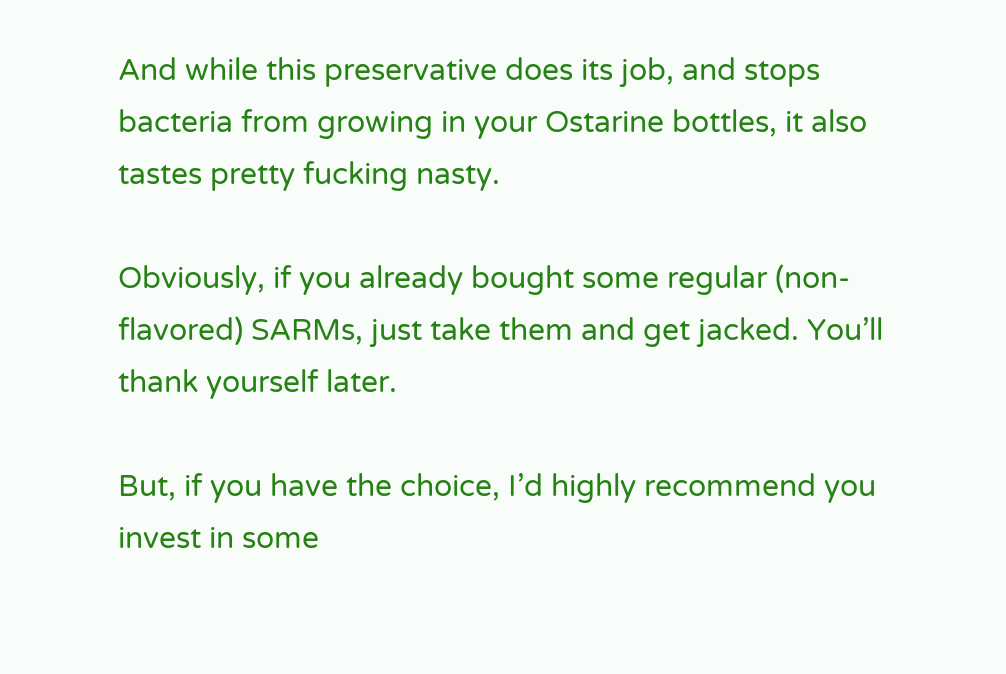And while this preservative does its job, and stops bacteria from growing in your Ostarine bottles, it also tastes pretty fucking nasty.

Obviously, if you already bought some regular (non-flavored) SARMs, just take them and get jacked. You’ll thank yourself later.

But, if you have the choice, I’d highly recommend you invest in some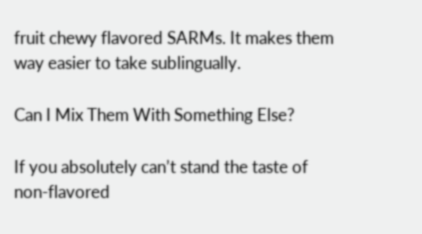fruit chewy flavored SARMs. It makes them way easier to take sublingually.

Can I Mix Them With Something Else?

If you absolutely can’t stand the taste of non-flavored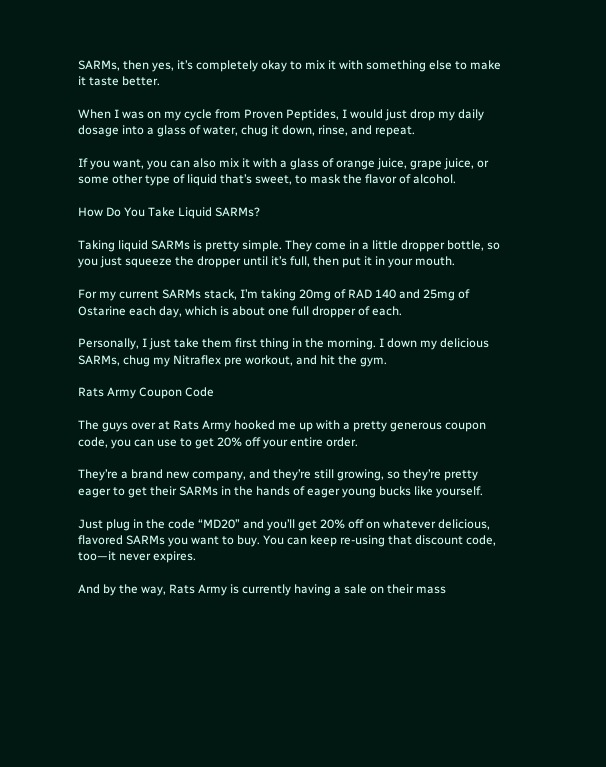SARMs, then yes, it’s completely okay to mix it with something else to make it taste better.

When I was on my cycle from Proven Peptides, I would just drop my daily dosage into a glass of water, chug it down, rinse, and repeat.

If you want, you can also mix it with a glass of orange juice, grape juice, or some other type of liquid that’s sweet, to mask the flavor of alcohol.

How Do You Take Liquid SARMs?

Taking liquid SARMs is pretty simple. They come in a little dropper bottle, so you just squeeze the dropper until it’s full, then put it in your mouth.

For my current SARMs stack, I’m taking 20mg of RAD 140 and 25mg of Ostarine each day, which is about one full dropper of each.

Personally, I just take them first thing in the morning. I down my delicious SARMs, chug my Nitraflex pre workout, and hit the gym.

Rats Army Coupon Code

The guys over at Rats Army hooked me up with a pretty generous coupon code, you can use to get 20% off your entire order.

They’re a brand new company, and they’re still growing, so they’re pretty eager to get their SARMs in the hands of eager young bucks like yourself.

Just plug in the code “MD20” and you’ll get 20% off on whatever delicious, flavored SARMs you want to buy. You can keep re-using that discount code, too—it never expires.

And by the way, Rats Army is currently having a sale on their mass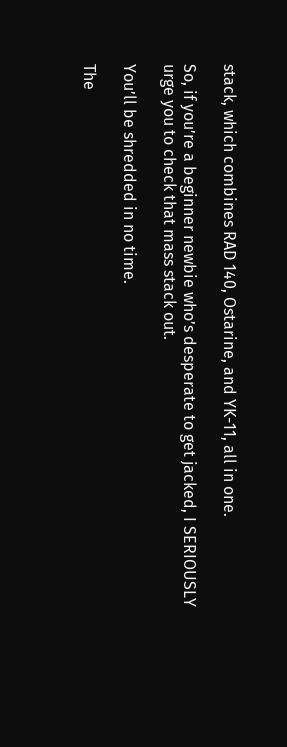stack, which combines RAD 140, Ostarine, and YK-11, all in one.

So, if you’re a beginner newbie who’s desperate to get jacked, I SERIOUSLY urge you to check that mass stack out.

You’ll be shredded in no time.

The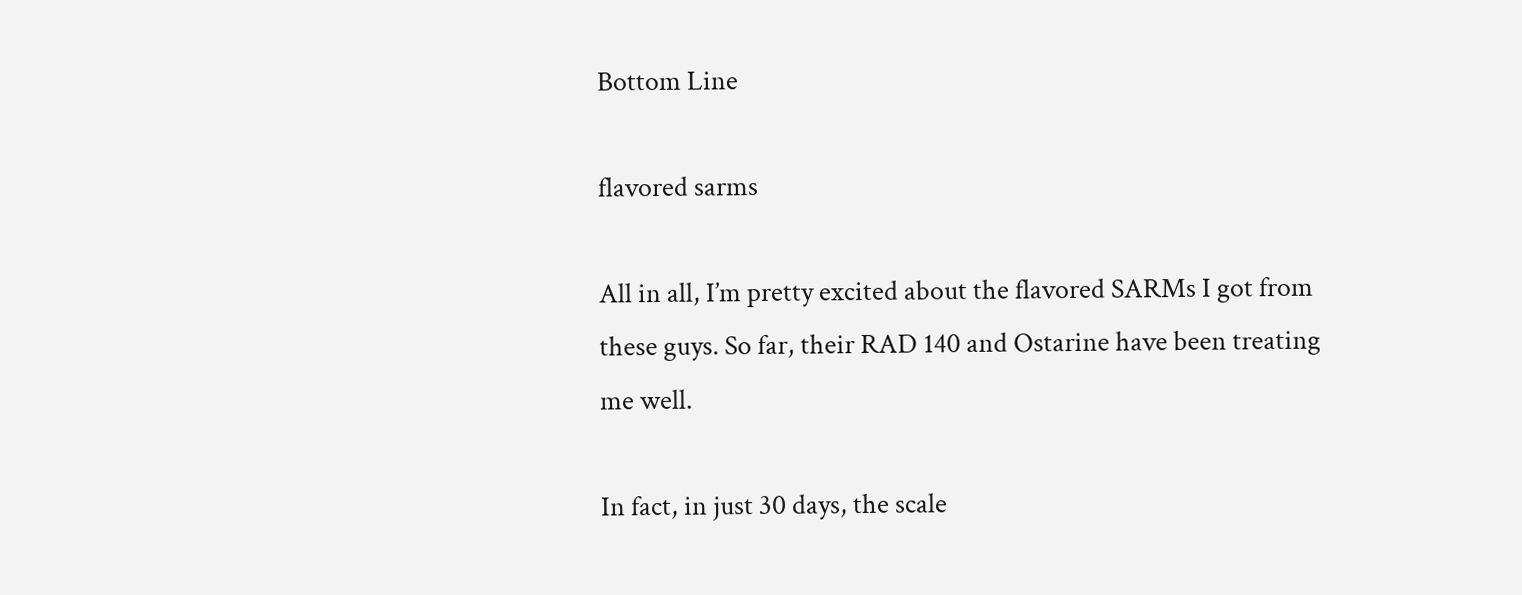Bottom Line

flavored sarms

All in all, I’m pretty excited about the flavored SARMs I got from these guys. So far, their RAD 140 and Ostarine have been treating me well.

In fact, in just 30 days, the scale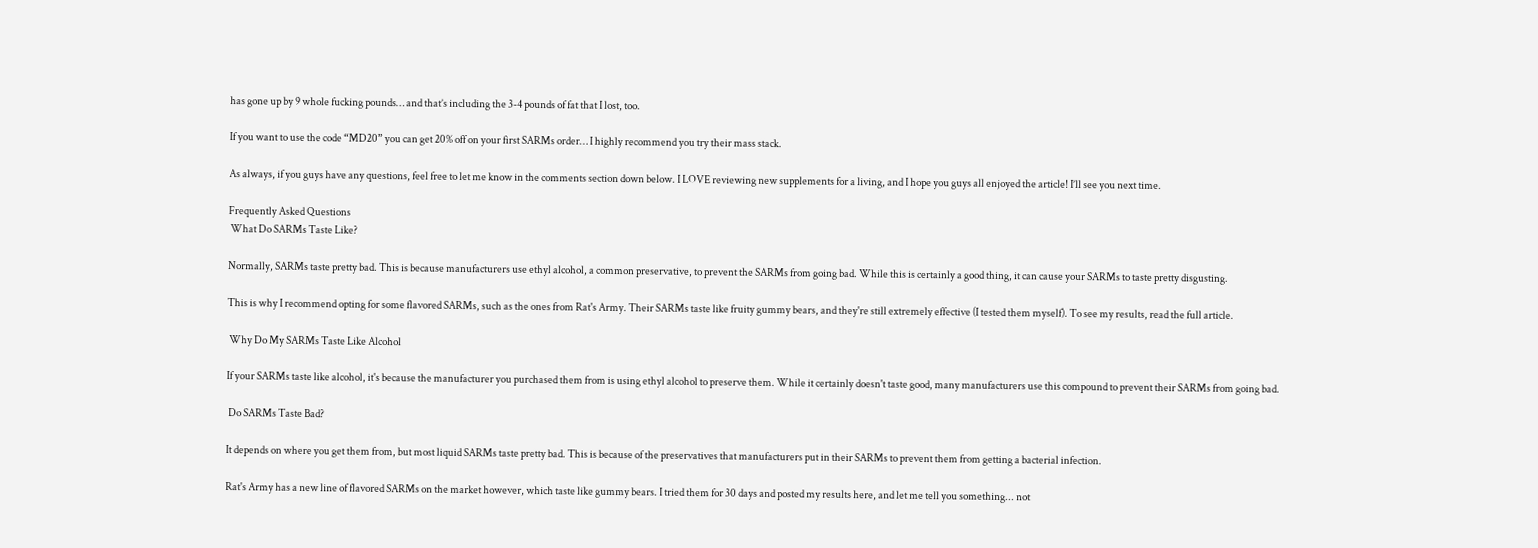has gone up by 9 whole fucking pounds… and that’s including the 3-4 pounds of fat that I lost, too.

If you want to use the code “MD20” you can get 20% off on your first SARMs order… I highly recommend you try their mass stack.

As always, if you guys have any questions, feel free to let me know in the comments section down below. I LOVE reviewing new supplements for a living, and I hope you guys all enjoyed the article! I’ll see you next time.

Frequently Asked Questions
 What Do SARMs Taste Like?

Normally, SARMs taste pretty bad. This is because manufacturers use ethyl alcohol, a common preservative, to prevent the SARMs from going bad. While this is certainly a good thing, it can cause your SARMs to taste pretty disgusting.

This is why I recommend opting for some flavored SARMs, such as the ones from Rat's Army. Their SARMs taste like fruity gummy bears, and they're still extremely effective (I tested them myself). To see my results, read the full article.

 Why Do My SARMs Taste Like Alcohol

If your SARMs taste like alcohol, it's because the manufacturer you purchased them from is using ethyl alcohol to preserve them. While it certainly doesn't taste good, many manufacturers use this compound to prevent their SARMs from going bad.

 Do SARMs Taste Bad?

It depends on where you get them from, but most liquid SARMs taste pretty bad. This is because of the preservatives that manufacturers put in their SARMs to prevent them from getting a bacterial infection.

Rat's Army has a new line of flavored SARMs on the market however, which taste like gummy bears. I tried them for 30 days and posted my results here, and let me tell you something... not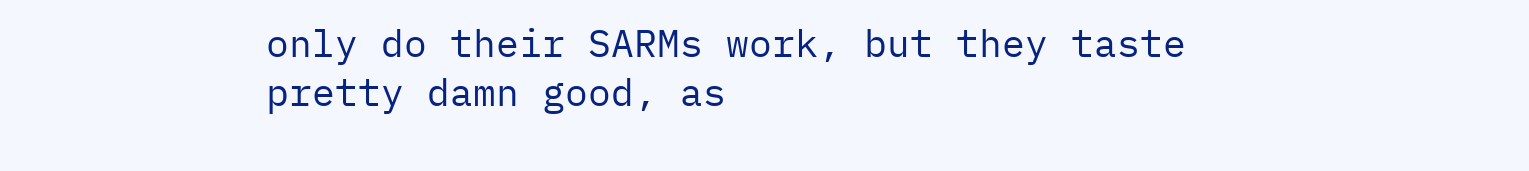only do their SARMs work, but they taste pretty damn good, as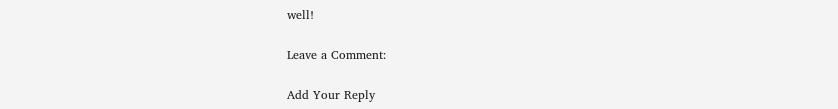well!

Leave a Comment:

Add Your Reply